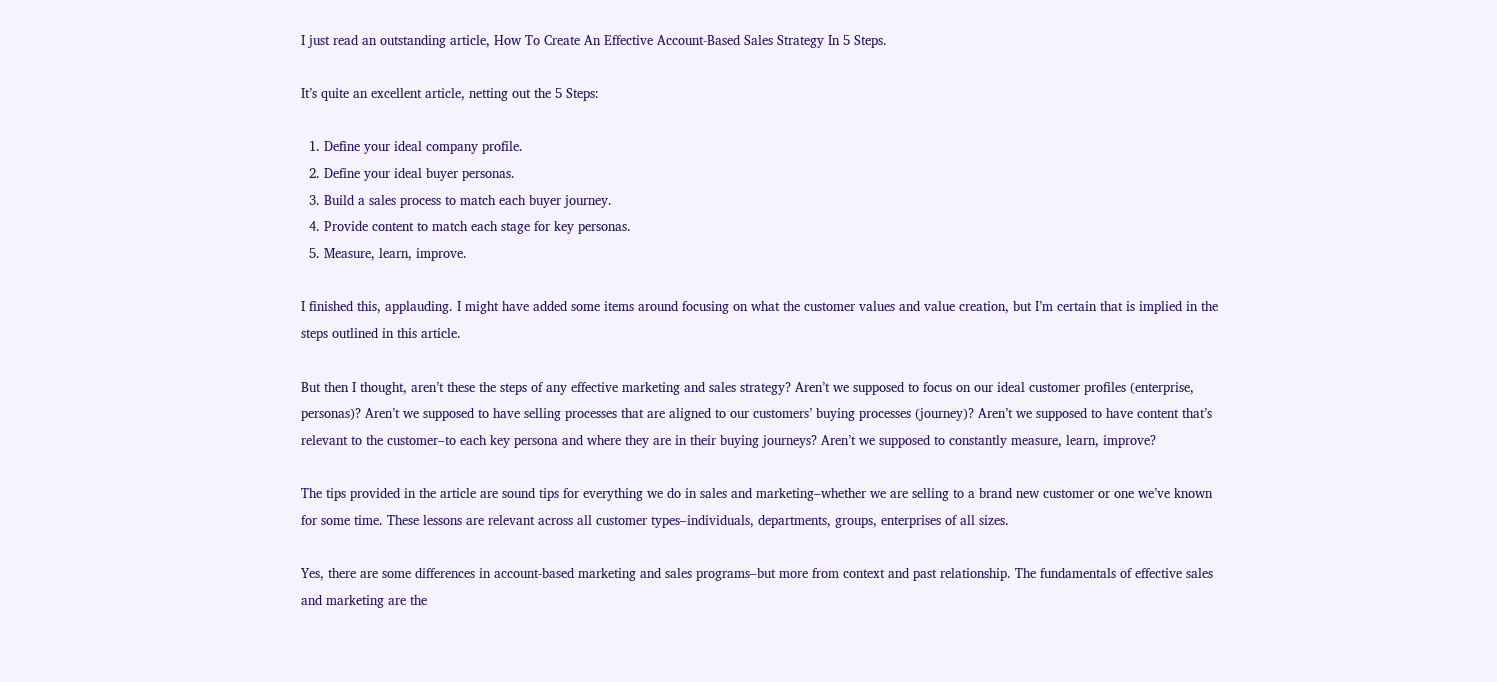I just read an outstanding article, How To Create An Effective Account-Based Sales Strategy In 5 Steps.

It’s quite an excellent article, netting out the 5 Steps:

  1. Define your ideal company profile.
  2. Define your ideal buyer personas.
  3. Build a sales process to match each buyer journey.
  4. Provide content to match each stage for key personas.
  5. Measure, learn, improve.

I finished this, applauding. I might have added some items around focusing on what the customer values and value creation, but I’m certain that is implied in the steps outlined in this article.

But then I thought, aren’t these the steps of any effective marketing and sales strategy? Aren’t we supposed to focus on our ideal customer profiles (enterprise, personas)? Aren’t we supposed to have selling processes that are aligned to our customers’ buying processes (journey)? Aren’t we supposed to have content that’s relevant to the customer–to each key persona and where they are in their buying journeys? Aren’t we supposed to constantly measure, learn, improve?

The tips provided in the article are sound tips for everything we do in sales and marketing–whether we are selling to a brand new customer or one we’ve known for some time. These lessons are relevant across all customer types–individuals, departments, groups, enterprises of all sizes.

Yes, there are some differences in account-based marketing and sales programs–but more from context and past relationship. The fundamentals of effective sales and marketing are the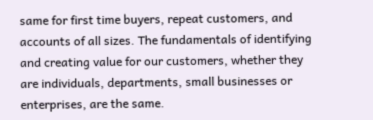same for first time buyers, repeat customers, and accounts of all sizes. The fundamentals of identifying and creating value for our customers, whether they are individuals, departments, small businesses or enterprises, are the same.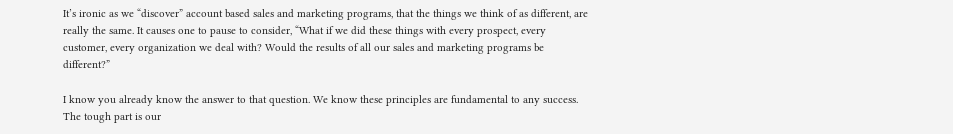It’s ironic as we “discover” account based sales and marketing programs, that the things we think of as different, are really the same. It causes one to pause to consider, “What if we did these things with every prospect, every customer, every organization we deal with? Would the results of all our sales and marketing programs be different?”

I know you already know the answer to that question. We know these principles are fundamental to any success. The tough part is our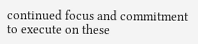continued focus and commitment to execute on these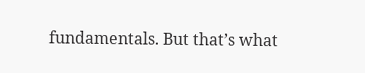fundamentals. But that’s what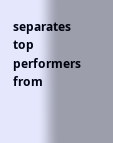separates top performers from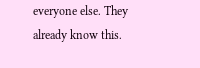everyone else. They already know this.